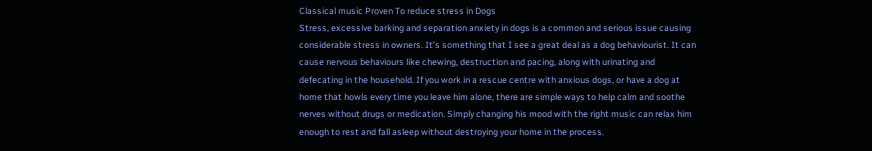Classical music Proven To reduce stress in Dogs
Stress, excessive barking and separation anxiety in dogs is a common and serious issue causing considerable stress in owners. It’s something that I see a great deal as a dog behaviourist. It can cause nervous behaviours like chewing, destruction and pacing, along with urinating and defecating in the household. If you work in a rescue centre with anxious dogs, or have a dog at home that howls every time you leave him alone, there are simple ways to help calm and soothe nerves without drugs or medication. Simply changing his mood with the right music can relax him enough to rest and fall asleep without destroying your home in the process.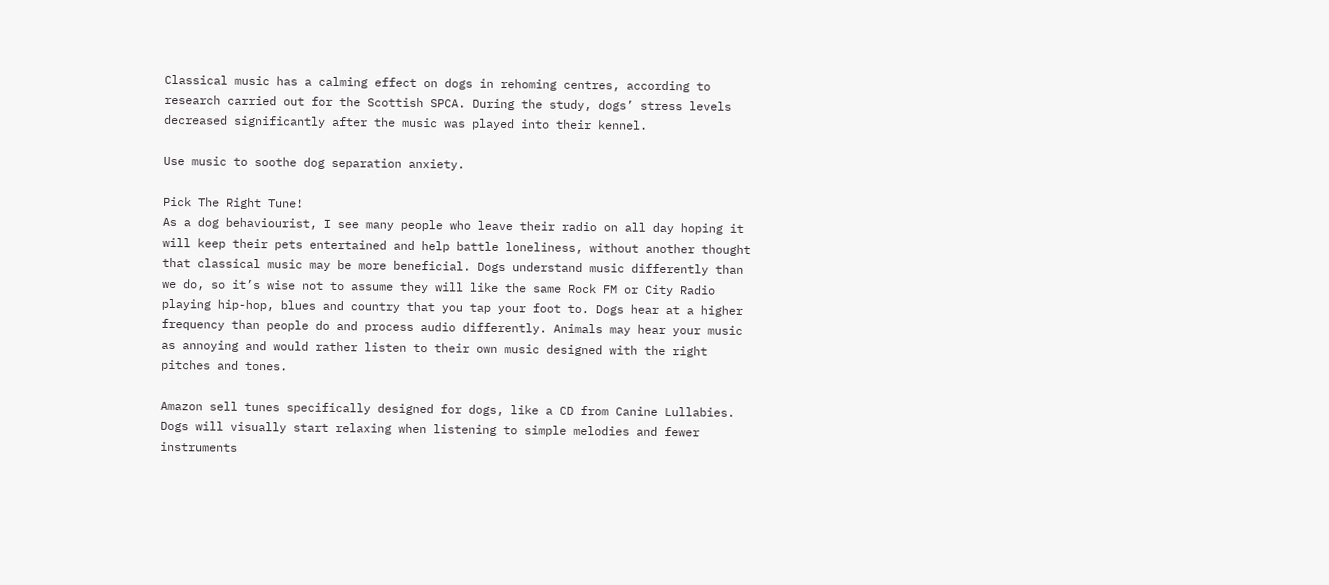Classical music has a calming effect on dogs in rehoming centres, according to research carried out for the Scottish SPCA. During the study, dogs’ stress levels decreased significantly after the music was played into their kennel.

Use music to soothe dog separation anxiety.

Pick The Right Tune!
As a dog behaviourist, I see many people who leave their radio on all day hoping it will keep their pets entertained and help battle loneliness, without another thought that classical music may be more beneficial. Dogs understand music differently than we do, so it’s wise not to assume they will like the same Rock FM or City Radio playing hip-hop, blues and country that you tap your foot to. Dogs hear at a higher frequency than people do and process audio differently. Animals may hear your music as annoying and would rather listen to their own music designed with the right pitches and tones.

Amazon sell tunes specifically designed for dogs, like a CD from Canine Lullabies. Dogs will visually start relaxing when listening to simple melodies and fewer instruments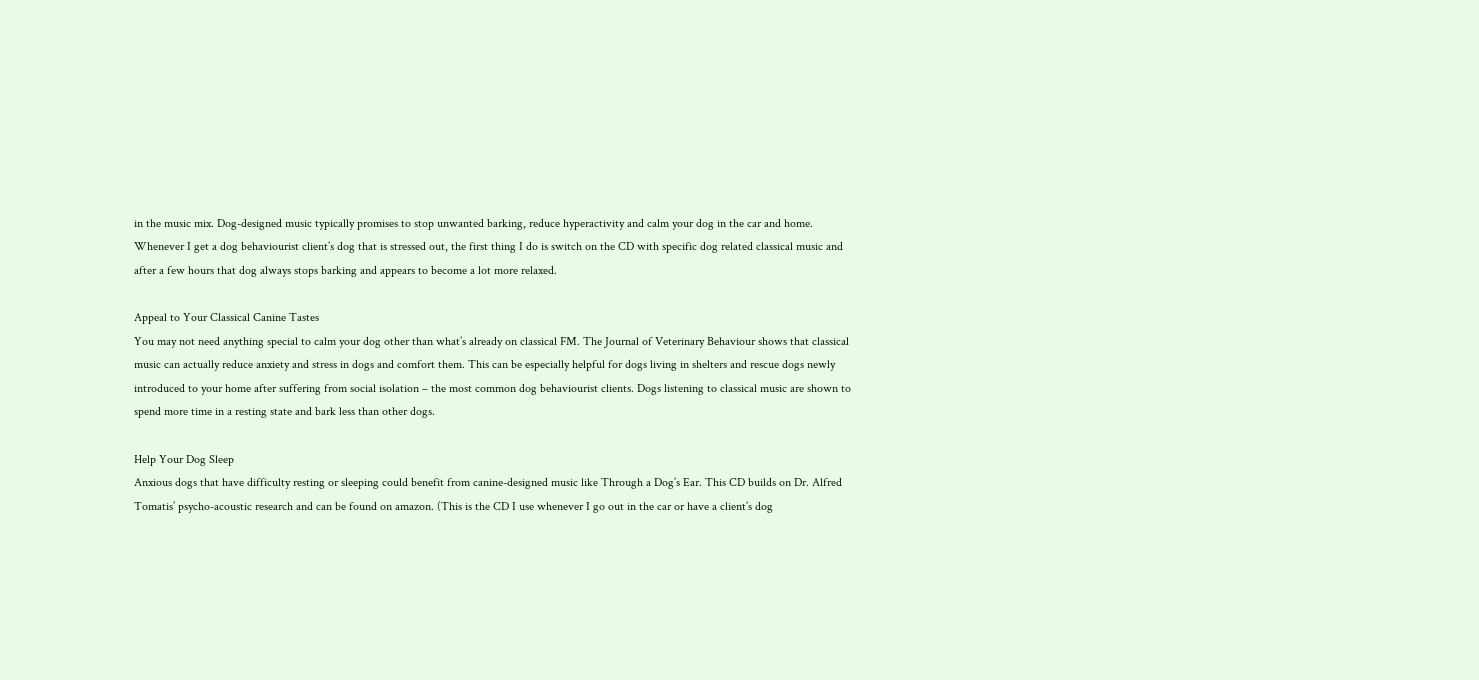in the music mix. Dog-designed music typically promises to stop unwanted barking, reduce hyperactivity and calm your dog in the car and home. Whenever I get a dog behaviourist client’s dog that is stressed out, the first thing I do is switch on the CD with specific dog related classical music and after a few hours that dog always stops barking and appears to become a lot more relaxed.

Appeal to Your Classical Canine Tastes
You may not need anything special to calm your dog other than what’s already on classical FM. The Journal of Veterinary Behaviour shows that classical music can actually reduce anxiety and stress in dogs and comfort them. This can be especially helpful for dogs living in shelters and rescue dogs newly introduced to your home after suffering from social isolation – the most common dog behaviourist clients. Dogs listening to classical music are shown to spend more time in a resting state and bark less than other dogs.

Help Your Dog Sleep
Anxious dogs that have difficulty resting or sleeping could benefit from canine-designed music like Through a Dog’s Ear. This CD builds on Dr. Alfred Tomatis’ psycho-acoustic research and can be found on amazon. (This is the CD I use whenever I go out in the car or have a client’s dog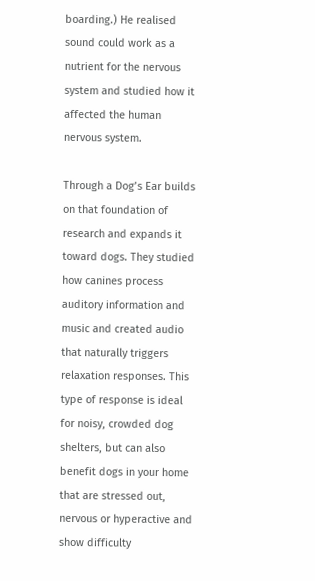boarding.) He realised sound could work as a nutrient for the nervous system and studied how it affected the human nervous system.

Through a Dog’s Ear builds on that foundation of research and expands it toward dogs. They studied how canines process auditory information and music and created audio that naturally triggers relaxation responses. This type of response is ideal for noisy, crowded dog shelters, but can also benefit dogs in your home that are stressed out, nervous or hyperactive and show difficulty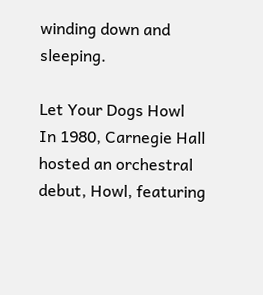winding down and sleeping.

Let Your Dogs Howl
In 1980, Carnegie Hall hosted an orchestral debut, Howl, featuring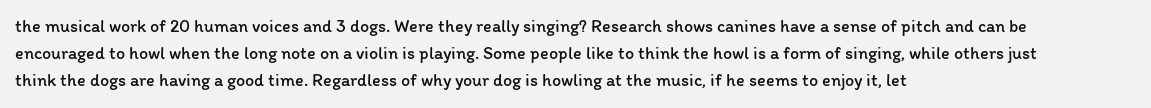the musical work of 20 human voices and 3 dogs. Were they really singing? Research shows canines have a sense of pitch and can be encouraged to howl when the long note on a violin is playing. Some people like to think the howl is a form of singing, while others just think the dogs are having a good time. Regardless of why your dog is howling at the music, if he seems to enjoy it, let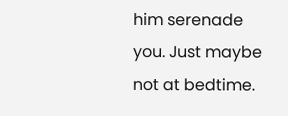him serenade you. Just maybe not at bedtime.